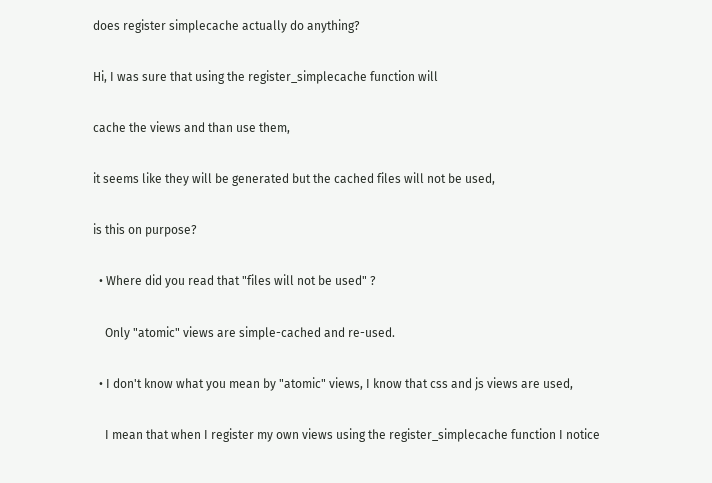does register simplecache actually do anything?

Hi, I was sure that using the register_simplecache function will

cache the views and than use them,

it seems like they will be generated but the cached files will not be used,

is this on purpose?

  • Where did you read that "files will not be used" ?

    Only "atomic" views are simple-cached and re-used.

  • I don't know what you mean by "atomic" views, I know that css and js views are used,

    I mean that when I register my own views using the register_simplecache function I notice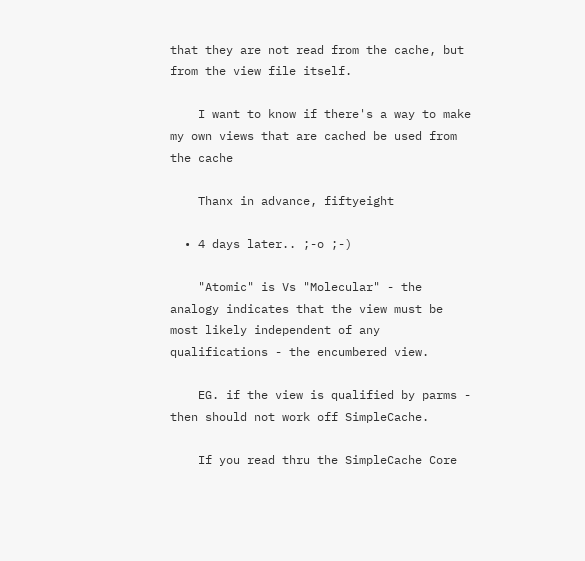that they are not read from the cache, but from the view file itself.

    I want to know if there's a way to make my own views that are cached be used from the cache

    Thanx in advance, fiftyeight

  • 4 days later.. ;-o ;-)

    "Atomic" is Vs "Molecular" - the analogy indicates that the view must be most likely independent of any qualifications - the encumbered view.

    EG. if the view is qualified by parms - then should not work off SimpleCache.

    If you read thru the SimpleCache Core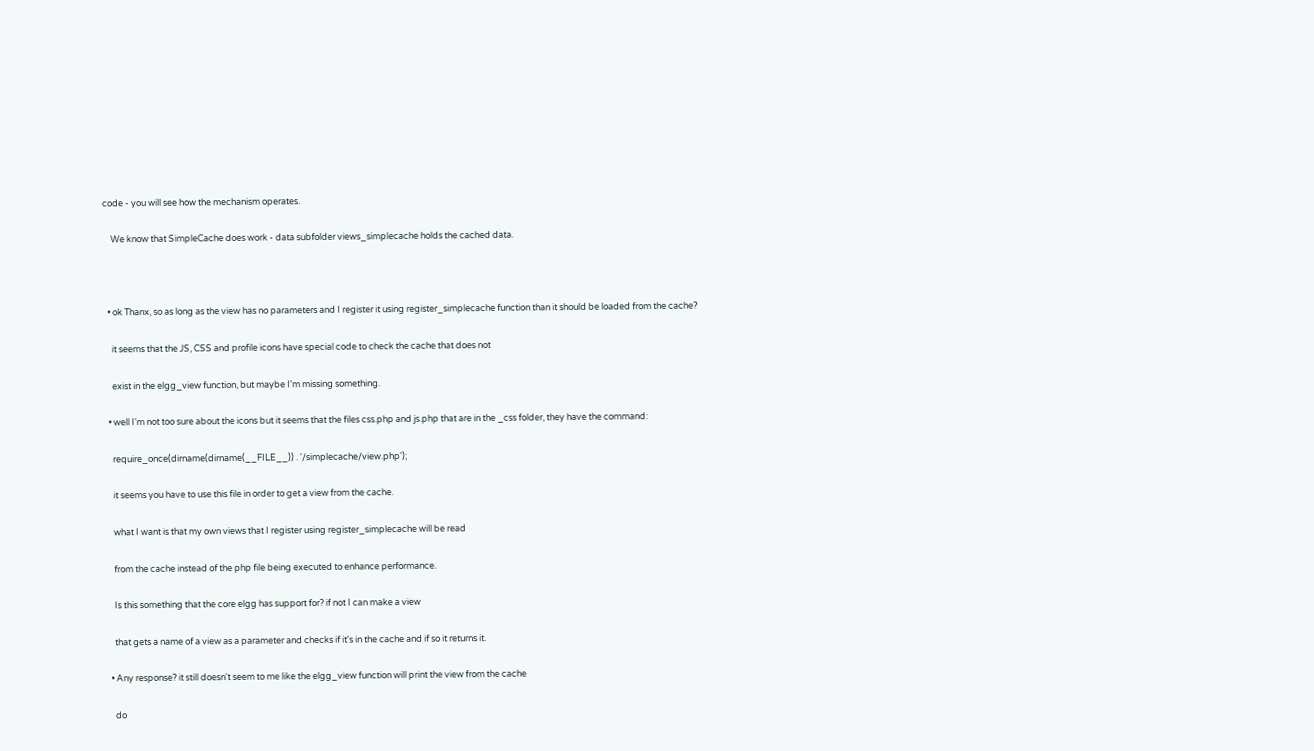code - you will see how the mechanism operates.

    We know that SimpleCache does work - data subfolder views_simplecache holds the cached data.



  • ok Thanx, so as long as the view has no parameters and I register it using register_simplecache function than it should be loaded from the cache?

    it seems that the JS, CSS and profile icons have special code to check the cache that does not

    exist in the elgg_view function, but maybe I'm missing something.

  • well I'm not too sure about the icons but it seems that the files css.php and js.php that are in the _css folder, they have the command:

    require_once(dirname(dirname(__FILE__)) . '/simplecache/view.php');

    it seems you have to use this file in order to get a view from the cache.

    what I want is that my own views that I register using register_simplecache will be read

    from the cache instead of the php file being executed to enhance performance.

    Is this something that the core elgg has support for? if not I can make a view

    that gets a name of a view as a parameter and checks if it's in the cache and if so it returns it.

  • Any response? it still doesn't seem to me like the elgg_view function will print the view from the cache

    do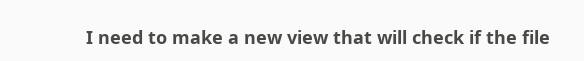I need to make a new view that will check if the file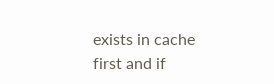exists in cache first and if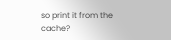so print it from the cache?